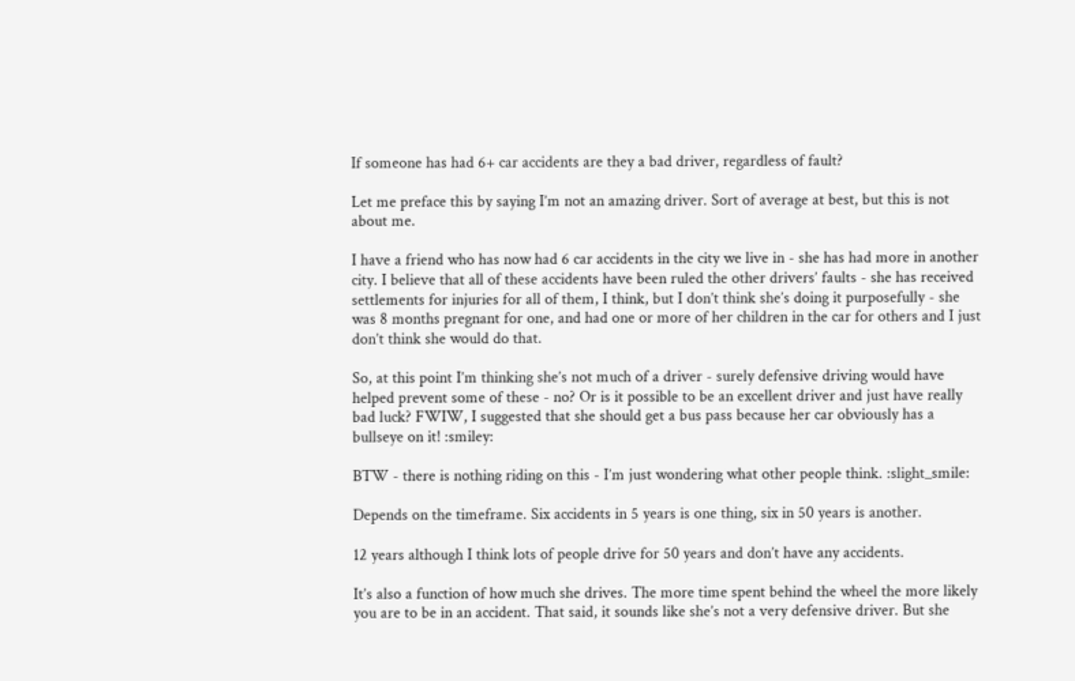If someone has had 6+ car accidents are they a bad driver, regardless of fault?

Let me preface this by saying I’m not an amazing driver. Sort of average at best, but this is not about me.

I have a friend who has now had 6 car accidents in the city we live in - she has had more in another city. I believe that all of these accidents have been ruled the other drivers’ faults - she has received settlements for injuries for all of them, I think, but I don’t think she’s doing it purposefully - she was 8 months pregnant for one, and had one or more of her children in the car for others and I just don’t think she would do that.

So, at this point I’m thinking she’s not much of a driver - surely defensive driving would have helped prevent some of these - no? Or is it possible to be an excellent driver and just have really bad luck? FWIW, I suggested that she should get a bus pass because her car obviously has a bullseye on it! :smiley:

BTW - there is nothing riding on this - I’m just wondering what other people think. :slight_smile:

Depends on the timeframe. Six accidents in 5 years is one thing, six in 50 years is another.

12 years although I think lots of people drive for 50 years and don’t have any accidents.

It’s also a function of how much she drives. The more time spent behind the wheel the more likely you are to be in an accident. That said, it sounds like she’s not a very defensive driver. But she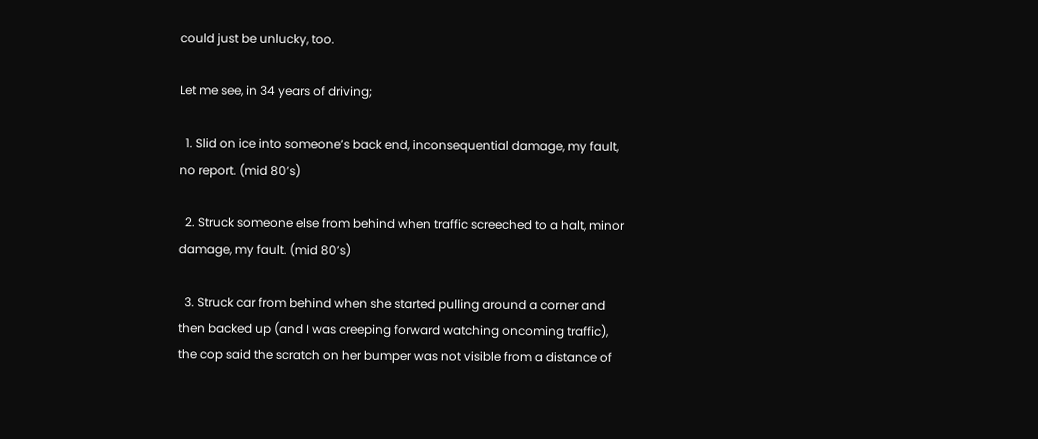could just be unlucky, too.

Let me see, in 34 years of driving;

  1. Slid on ice into someone’s back end, inconsequential damage, my fault, no report. (mid 80’s)

  2. Struck someone else from behind when traffic screeched to a halt, minor damage, my fault. (mid 80’s)

  3. Struck car from behind when she started pulling around a corner and then backed up (and I was creeping forward watching oncoming traffic), the cop said the scratch on her bumper was not visible from a distance of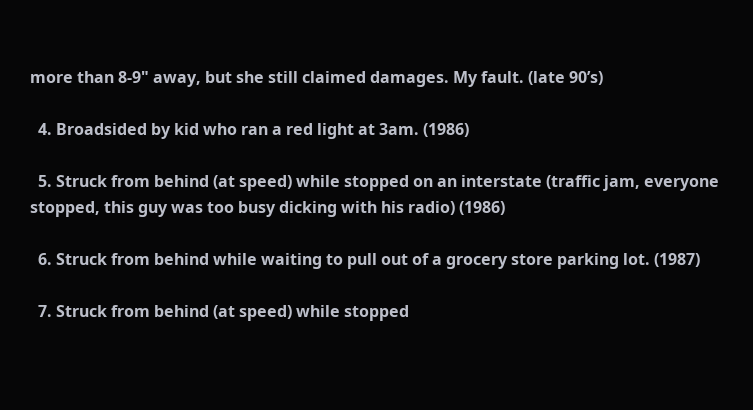more than 8-9" away, but she still claimed damages. My fault. (late 90’s)

  4. Broadsided by kid who ran a red light at 3am. (1986)

  5. Struck from behind (at speed) while stopped on an interstate (traffic jam, everyone stopped, this guy was too busy dicking with his radio) (1986)

  6. Struck from behind while waiting to pull out of a grocery store parking lot. (1987)

  7. Struck from behind (at speed) while stopped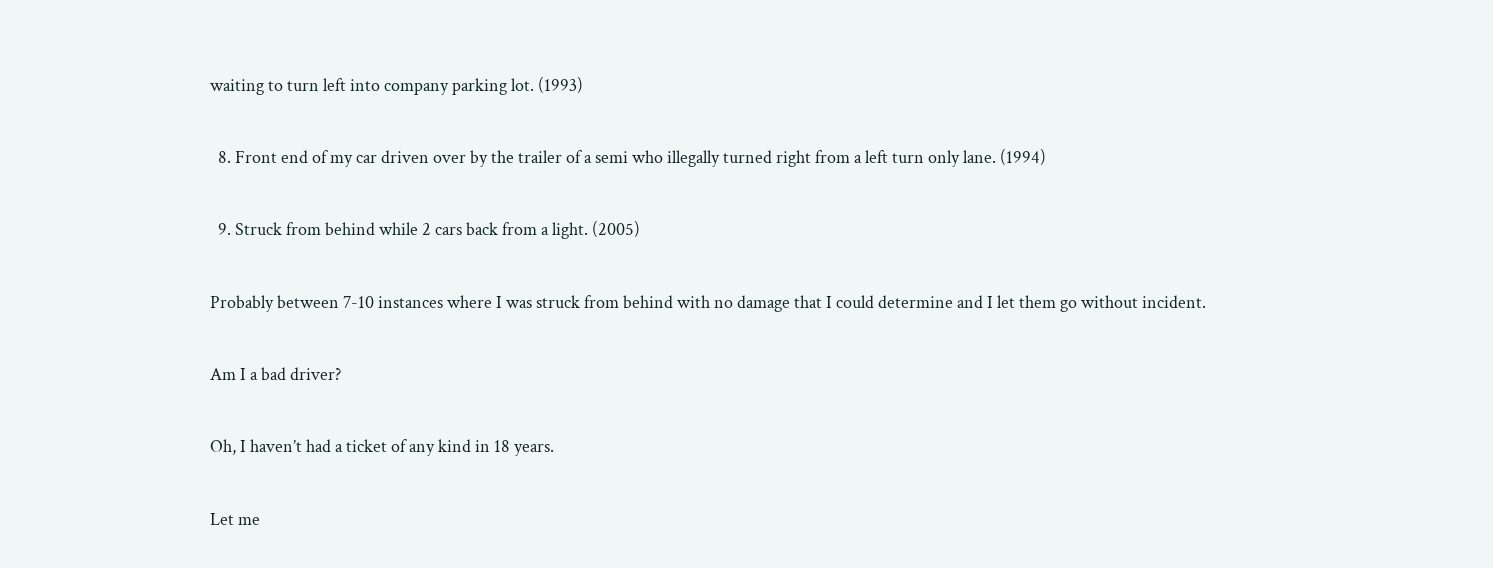waiting to turn left into company parking lot. (1993)

  8. Front end of my car driven over by the trailer of a semi who illegally turned right from a left turn only lane. (1994)

  9. Struck from behind while 2 cars back from a light. (2005)

Probably between 7-10 instances where I was struck from behind with no damage that I could determine and I let them go without incident.

Am I a bad driver?

Oh, I haven’t had a ticket of any kind in 18 years.

Let me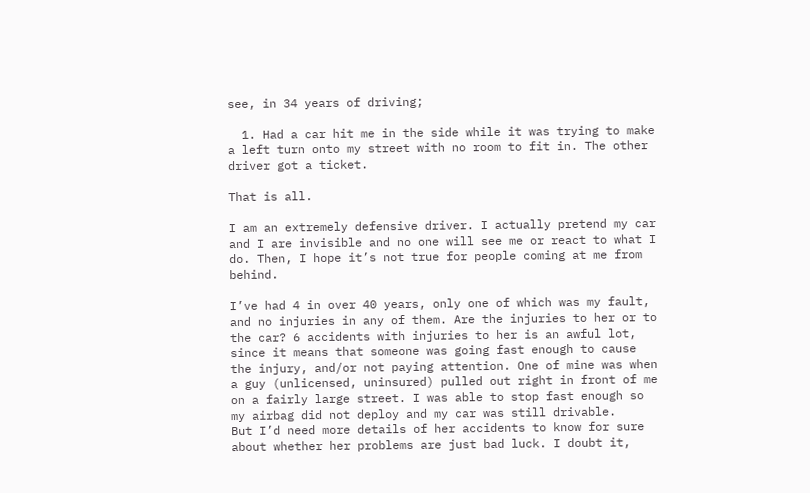see, in 34 years of driving;

  1. Had a car hit me in the side while it was trying to make a left turn onto my street with no room to fit in. The other driver got a ticket.

That is all.

I am an extremely defensive driver. I actually pretend my car and I are invisible and no one will see me or react to what I do. Then, I hope it’s not true for people coming at me from behind.

I’ve had 4 in over 40 years, only one of which was my fault, and no injuries in any of them. Are the injuries to her or to the car? 6 accidents with injuries to her is an awful lot, since it means that someone was going fast enough to cause the injury, and/or not paying attention. One of mine was when a guy (unlicensed, uninsured) pulled out right in front of me on a fairly large street. I was able to stop fast enough so my airbag did not deploy and my car was still drivable.
But I’d need more details of her accidents to know for sure about whether her problems are just bad luck. I doubt it,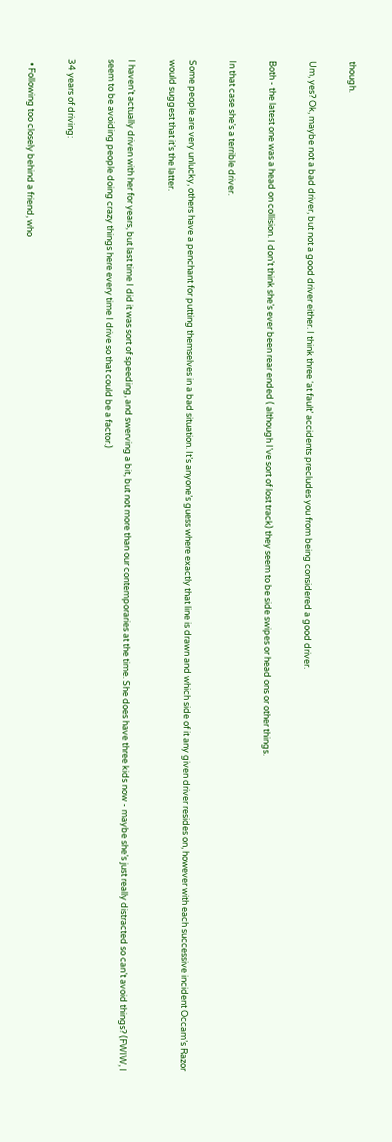though.

Um, yes? Ok, maybe not a bad driver, but not a good driver either. I think three ‘at fault’ accidents precludes you from being considered a good driver.

Both - the latest one was a head on collision. I don’t think she’s ever been rear ended ( although I’ve sort of lost track) they seem to be side swipes or head ons or other things.

In that case she’s a terrible driver.

Some people are very unlucky, others have a penchant for putting themselves in a bad situation. It’s anyone’s guess where exactly that line is drawn and which side of it any given driver resides on, however with each successive incident Occam’s Razor would suggest that it’s the latter.

I haven’t actually driven with her for years, but last time I did it was sort of speeding, and swerving a bit, but not more than our contemporaries at the time. She does have three kids now - maybe she’s just really distracted so can’t avoid things? (FWIW, I seem to be avoiding people doing crazy things here every time I drive so that could be a factor.)

34 years of driving:

  • Following too closely behind a friend, who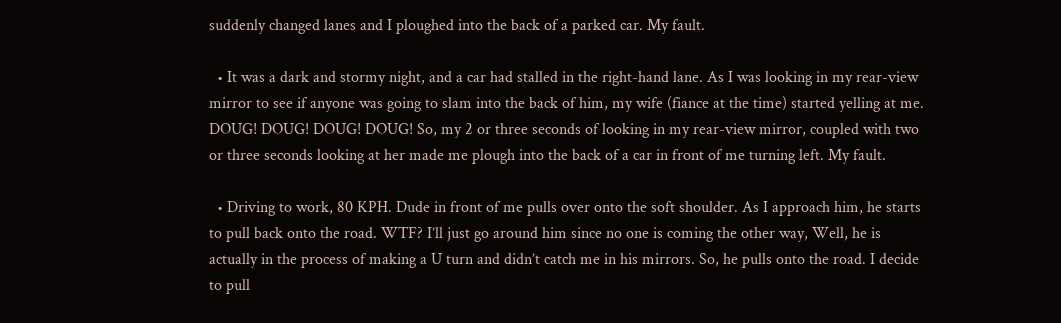suddenly changed lanes and I ploughed into the back of a parked car. My fault.

  • It was a dark and stormy night, and a car had stalled in the right-hand lane. As I was looking in my rear-view mirror to see if anyone was going to slam into the back of him, my wife (fiance at the time) started yelling at me. DOUG! DOUG! DOUG! DOUG! So, my 2 or three seconds of looking in my rear-view mirror, coupled with two or three seconds looking at her made me plough into the back of a car in front of me turning left. My fault.

  • Driving to work, 80 KPH. Dude in front of me pulls over onto the soft shoulder. As I approach him, he starts to pull back onto the road. WTF? I’ll just go around him since no one is coming the other way, Well, he is actually in the process of making a U turn and didn’t catch me in his mirrors. So, he pulls onto the road. I decide to pull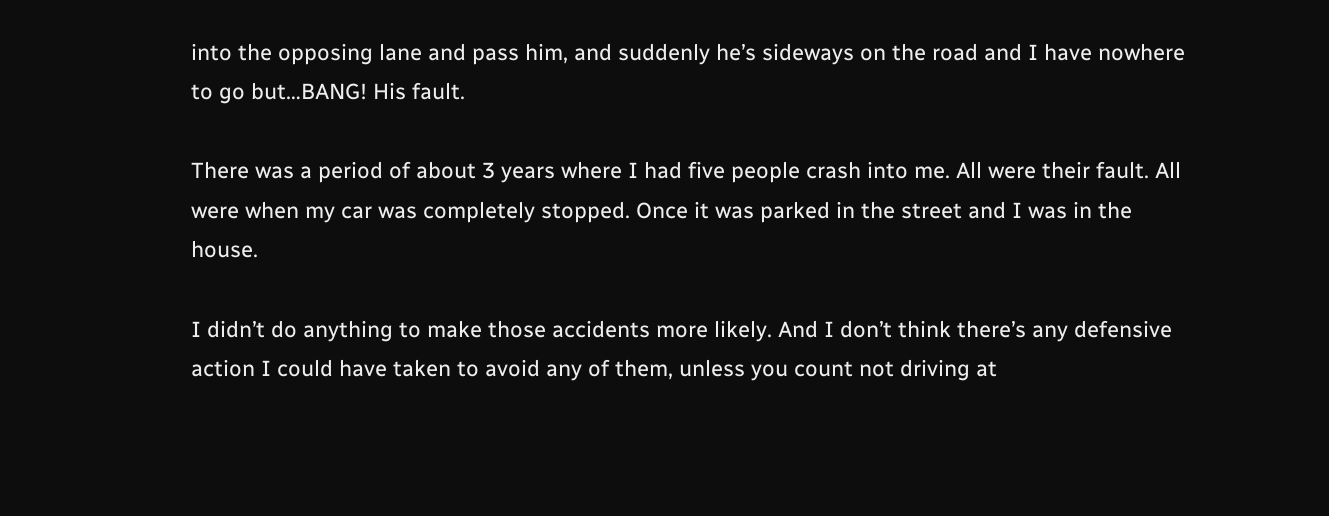into the opposing lane and pass him, and suddenly he’s sideways on the road and I have nowhere to go but…BANG! His fault.

There was a period of about 3 years where I had five people crash into me. All were their fault. All were when my car was completely stopped. Once it was parked in the street and I was in the house.

I didn’t do anything to make those accidents more likely. And I don’t think there’s any defensive action I could have taken to avoid any of them, unless you count not driving at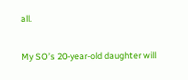all.

My SO’s 20-year-old daughter will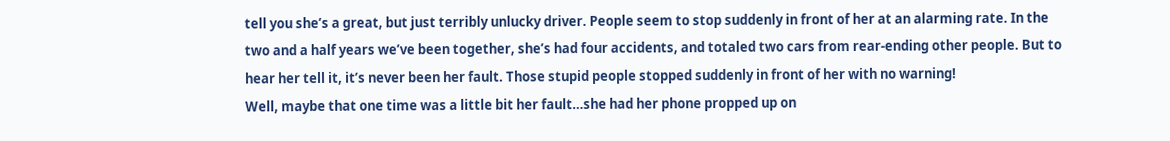tell you she’s a great, but just terribly unlucky driver. People seem to stop suddenly in front of her at an alarming rate. In the two and a half years we’ve been together, she’s had four accidents, and totaled two cars from rear-ending other people. But to hear her tell it, it’s never been her fault. Those stupid people stopped suddenly in front of her with no warning!
Well, maybe that one time was a little bit her fault…she had her phone propped up on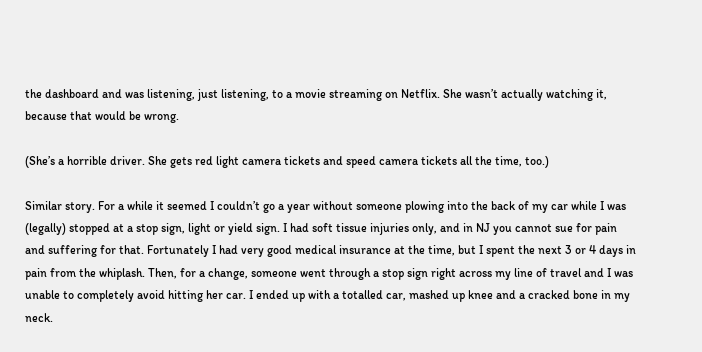the dashboard and was listening, just listening, to a movie streaming on Netflix. She wasn’t actually watching it, because that would be wrong.

(She’s a horrible driver. She gets red light camera tickets and speed camera tickets all the time, too.)

Similar story. For a while it seemed I couldn’t go a year without someone plowing into the back of my car while I was (legally) stopped at a stop sign, light or yield sign. I had soft tissue injuries only, and in NJ you cannot sue for pain and suffering for that. Fortunately I had very good medical insurance at the time, but I spent the next 3 or 4 days in pain from the whiplash. Then, for a change, someone went through a stop sign right across my line of travel and I was unable to completely avoid hitting her car. I ended up with a totalled car, mashed up knee and a cracked bone in my neck.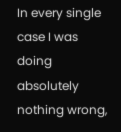In every single case I was doing absolutely nothing wrong,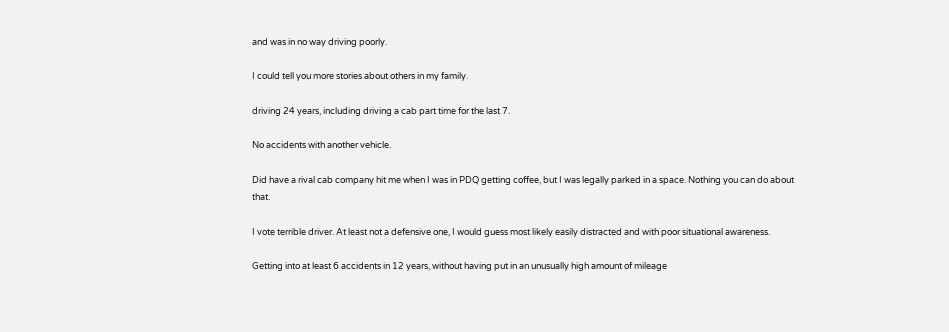and was in no way driving poorly.

I could tell you more stories about others in my family.

driving 24 years, including driving a cab part time for the last 7.

No accidents with another vehicle.

Did have a rival cab company hit me when I was in PDQ getting coffee, but I was legally parked in a space. Nothing you can do about that.

I vote terrible driver. At least not a defensive one, I would guess most likely easily distracted and with poor situational awareness.

Getting into at least 6 accidents in 12 years, without having put in an unusually high amount of mileage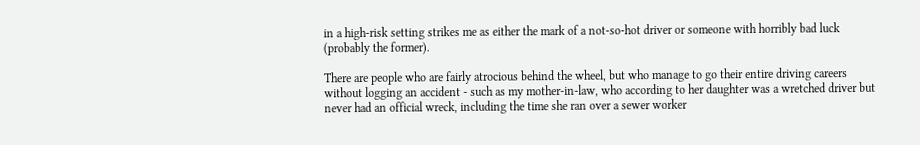in a high-risk setting strikes me as either the mark of a not-so-hot driver or someone with horribly bad luck (probably the former).

There are people who are fairly atrocious behind the wheel, but who manage to go their entire driving careers without logging an accident - such as my mother-in-law, who according to her daughter was a wretched driver but never had an official wreck, including the time she ran over a sewer worker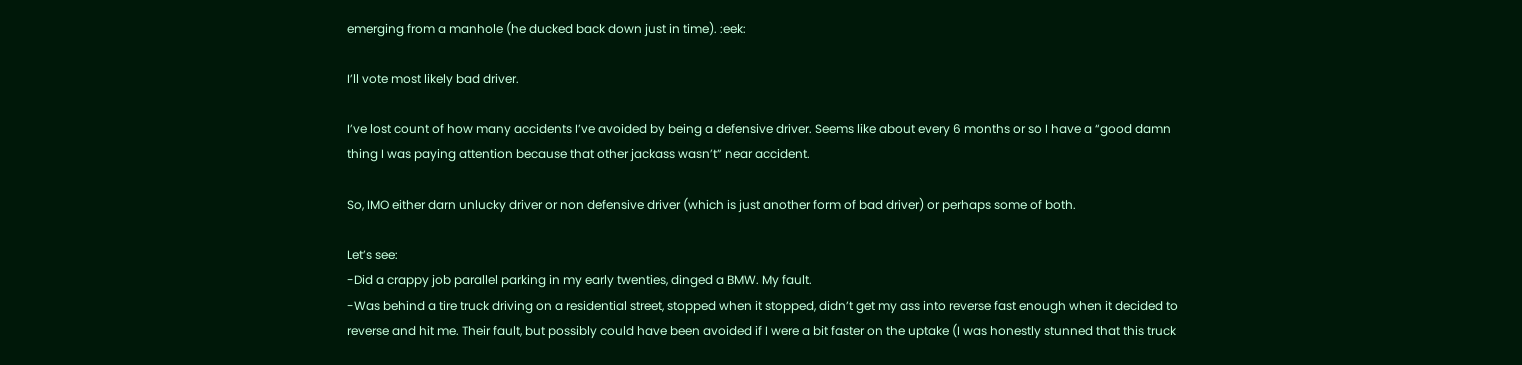emerging from a manhole (he ducked back down just in time). :eek:

I’ll vote most likely bad driver.

I’ve lost count of how many accidents I’ve avoided by being a defensive driver. Seems like about every 6 months or so I have a “good damn thing I was paying attention because that other jackass wasn’t” near accident.

So, IMO either darn unlucky driver or non defensive driver (which is just another form of bad driver) or perhaps some of both.

Let’s see:
-Did a crappy job parallel parking in my early twenties, dinged a BMW. My fault.
-Was behind a tire truck driving on a residential street, stopped when it stopped, didn’t get my ass into reverse fast enough when it decided to reverse and hit me. Their fault, but possibly could have been avoided if I were a bit faster on the uptake (I was honestly stunned that this truck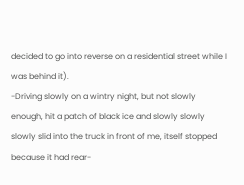decided to go into reverse on a residential street while I was behind it).
-Driving slowly on a wintry night, but not slowly enough, hit a patch of black ice and slowly slowly slowly slid into the truck in front of me, itself stopped because it had rear-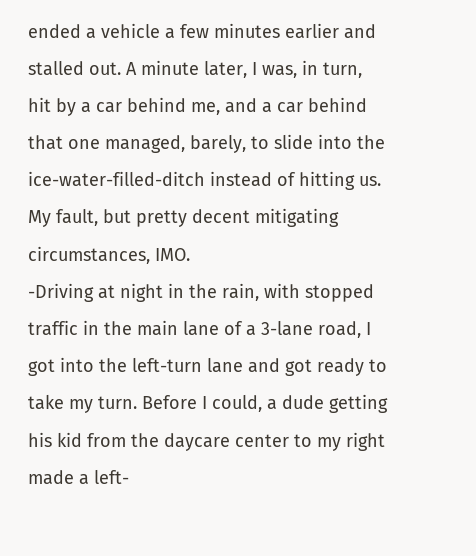ended a vehicle a few minutes earlier and stalled out. A minute later, I was, in turn, hit by a car behind me, and a car behind that one managed, barely, to slide into the ice-water-filled-ditch instead of hitting us. My fault, but pretty decent mitigating circumstances, IMO.
-Driving at night in the rain, with stopped traffic in the main lane of a 3-lane road, I got into the left-turn lane and got ready to take my turn. Before I could, a dude getting his kid from the daycare center to my right made a left-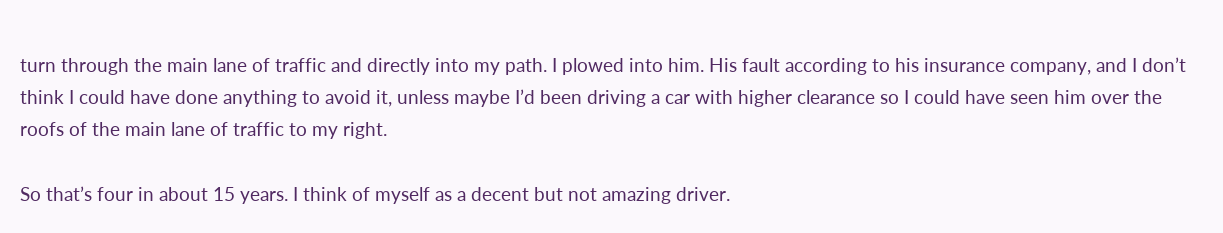turn through the main lane of traffic and directly into my path. I plowed into him. His fault according to his insurance company, and I don’t think I could have done anything to avoid it, unless maybe I’d been driving a car with higher clearance so I could have seen him over the roofs of the main lane of traffic to my right.

So that’s four in about 15 years. I think of myself as a decent but not amazing driver.